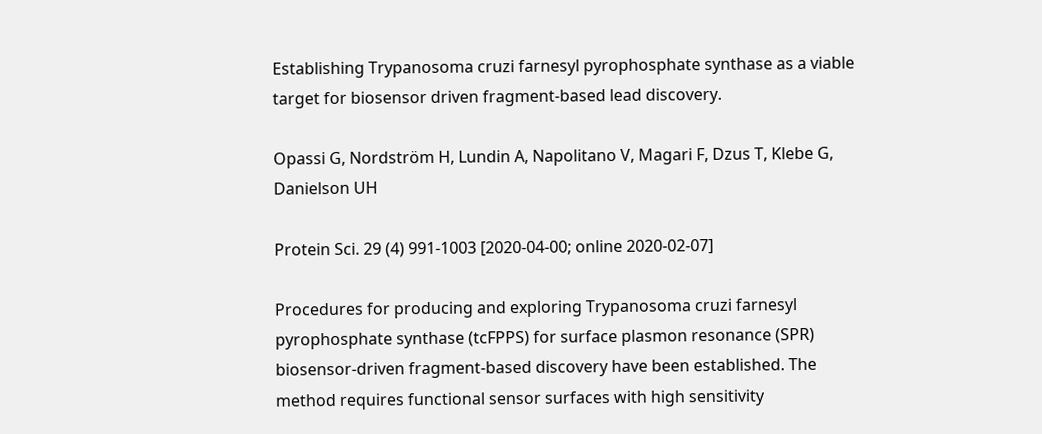Establishing Trypanosoma cruzi farnesyl pyrophosphate synthase as a viable target for biosensor driven fragment-based lead discovery.

Opassi G, Nordström H, Lundin A, Napolitano V, Magari F, Dzus T, Klebe G, Danielson UH

Protein Sci. 29 (4) 991-1003 [2020-04-00; online 2020-02-07]

Procedures for producing and exploring Trypanosoma cruzi farnesyl pyrophosphate synthase (tcFPPS) for surface plasmon resonance (SPR) biosensor-driven fragment-based discovery have been established. The method requires functional sensor surfaces with high sensitivity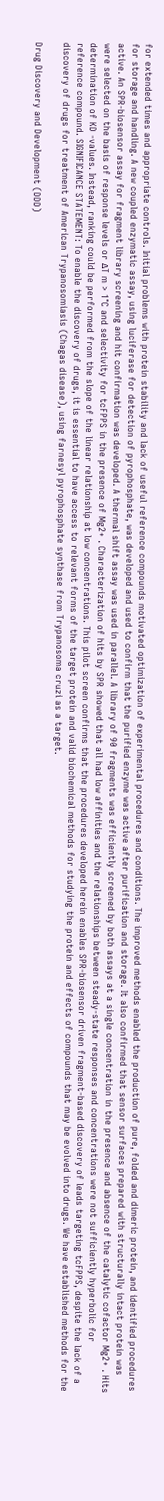for extended times and appropriate controls. Initial problems with protein stability and lack of useful reference compounds motivated optimization of experimental procedures and conditions. The improved methods enabled the production of pure, folded and dimeric protein, and identified procedures for storage and handling. A new coupled enzymatic assay, using luciferase for detection of pyrophosphate, was developed and used to confirm that the purified enzyme was active after purification and storage. It also confirmed that sensor surfaces prepared with structurally intact protein was active. An SPR-biosensor assay for fragment library screening and hit confirmation was developed. A thermal shift assay was used in parallel. A library of 90 fragments was efficiently screened by both assays at a single concentration in the presence and absence of the catalytic cofactor Mg2+ . Hits were selected on the basis of response levels or ΔT m > 1°C and selectivity for tcFPPS in the presence of Mg2+ . Characterization of hits by SPR showed that all had low affinities and the relationships between steady-state responses and concentrations were not sufficiently hyperbolic for determination of KD -values. Instead, ranking could be performed from the slope of the linear relationship at low concentrations. This pilot screen confirms that the procedures developed herein enables SPR-biosensor driven fragment-based discovery of leads targeting tcFPPS, despite the lack of a reference compound. SIGNIFICANCE STATEMENT: To enable the discovery of drugs, it is essential to have access to relevant forms of the target protein and valid biochemical methods for studying the protein and effects of compounds that may be evolved into drugs. We have established methods for the discovery of drugs for treatment of American Trypanosomiasis (Chagas disease), using farnesyl pyrophosphate synthase from Trypanosoma cruzi as a target.

Drug Discovery and Development (DDD)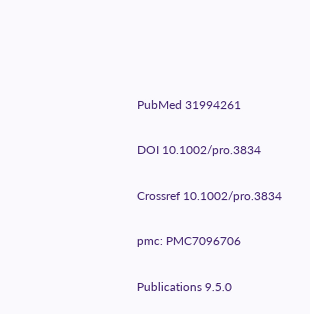PubMed 31994261

DOI 10.1002/pro.3834

Crossref 10.1002/pro.3834

pmc: PMC7096706

Publications 9.5.0